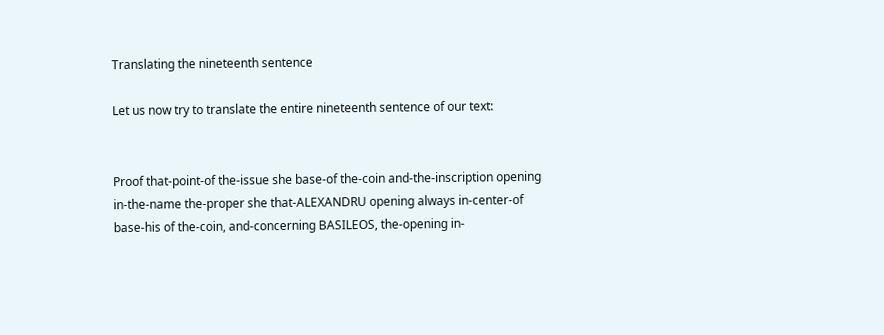Translating the nineteenth sentence

Let us now try to translate the entire nineteenth sentence of our text:


Proof that-point-of the-issue she base-of the-coin and-the-inscription opening in-the-name the-proper she that-ALEXANDRU opening always in-center-of base-his of the-coin, and-concerning BASILEOS, the-opening in-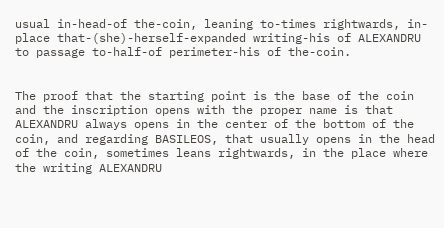usual in-head-of the-coin, leaning to-times rightwards, in-place that-(she)-herself-expanded writing-his of ALEXANDRU to passage to-half-of perimeter-his of the-coin.


The proof that the starting point is the base of the coin and the inscription opens with the proper name is that ALEXANDRU always opens in the center of the bottom of the coin, and regarding BASILEOS, that usually opens in the head of the coin, sometimes leans rightwards, in the place where the writing ALEXANDRU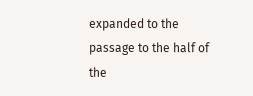expanded to the passage to the half of the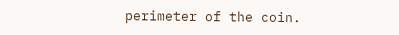perimeter of the coin.